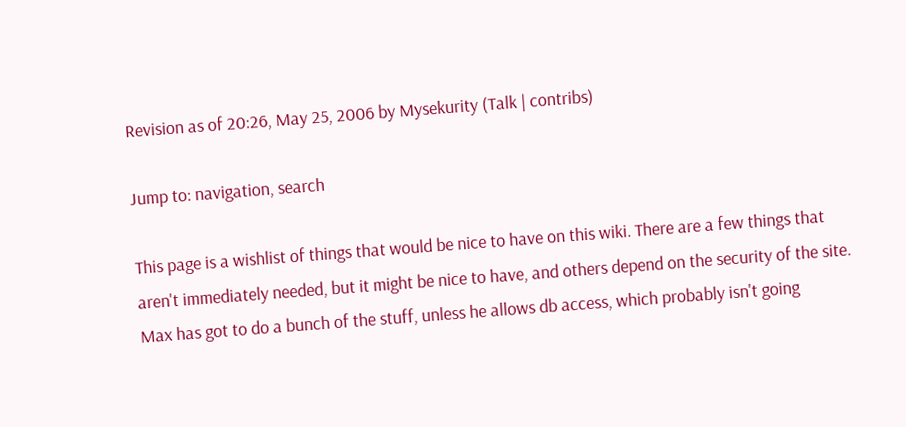Revision as of 20:26, May 25, 2006 by Mysekurity (Talk | contribs)

Jump to: navigation, search

This page is a wishlist of things that would be nice to have on this wiki. There are a few things that aren't immediately needed, but it might be nice to have, and others depend on the security of the site. Max has got to do a bunch of the stuff, unless he allows db access, which probably isn't going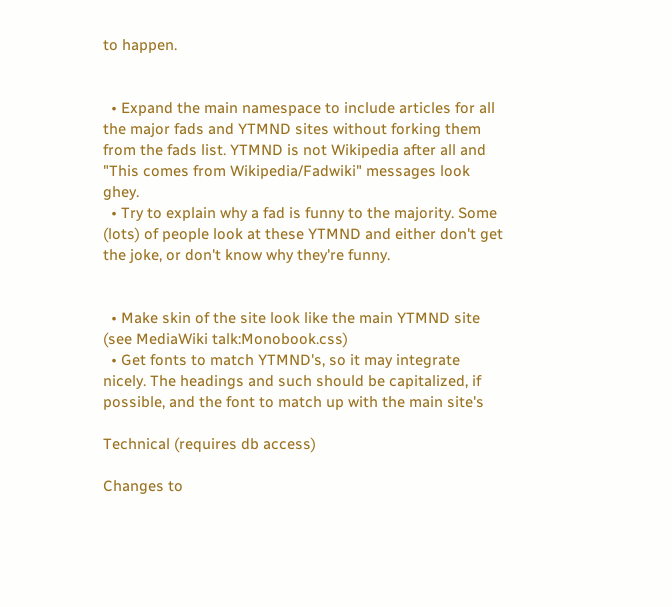to happen.


  • Expand the main namespace to include articles for all the major fads and YTMND sites without forking them from the fads list. YTMND is not Wikipedia after all and "This comes from Wikipedia/Fadwiki" messages look ghey.
  • Try to explain why a fad is funny to the majority. Some (lots) of people look at these YTMND and either don't get the joke, or don't know why they're funny.


  • Make skin of the site look like the main YTMND site (see MediaWiki talk:Monobook.css)
  • Get fonts to match YTMND's, so it may integrate nicely. The headings and such should be capitalized, if possible, and the font to match up with the main site's

Technical (requires db access)

Changes to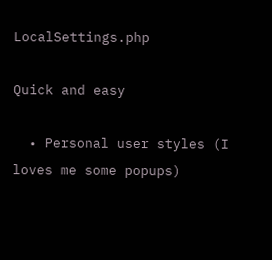LocalSettings.php

Quick and easy

  • Personal user styles (I loves me some popups)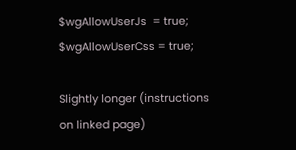$wgAllowUserJs  = true;
$wgAllowUserCss = true;

Slightly longer (instructions on linked page)